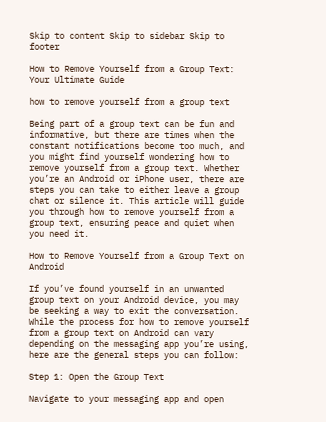Skip to content Skip to sidebar Skip to footer

How to Remove Yourself from a Group Text: Your Ultimate Guide

how to remove yourself from a group text

Being part of a group text can be fun and informative, but there are times when the constant notifications become too much, and you might find yourself wondering how to remove yourself from a group text. Whether you’re an Android or iPhone user, there are steps you can take to either leave a group chat or silence it. This article will guide you through how to remove yourself from a group text, ensuring peace and quiet when you need it.

How to Remove Yourself from a Group Text on Android

If you’ve found yourself in an unwanted group text on your Android device, you may be seeking a way to exit the conversation. While the process for how to remove yourself from a group text on Android can vary depending on the messaging app you’re using, here are the general steps you can follow:

Step 1: Open the Group Text

Navigate to your messaging app and open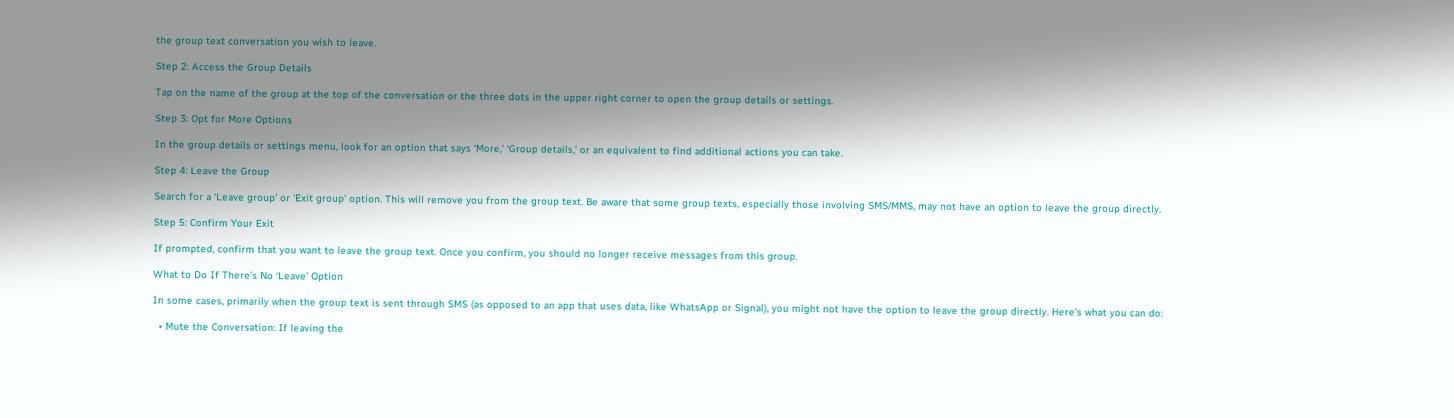the group text conversation you wish to leave.

Step 2: Access the Group Details

Tap on the name of the group at the top of the conversation or the three dots in the upper right corner to open the group details or settings.

Step 3: Opt for More Options

In the group details or settings menu, look for an option that says ‘More,’ ‘Group details,’ or an equivalent to find additional actions you can take.

Step 4: Leave the Group

Search for a ‘Leave group’ or ‘Exit group’ option. This will remove you from the group text. Be aware that some group texts, especially those involving SMS/MMS, may not have an option to leave the group directly.

Step 5: Confirm Your Exit

If prompted, confirm that you want to leave the group text. Once you confirm, you should no longer receive messages from this group.

What to Do If There’s No ‘Leave’ Option

In some cases, primarily when the group text is sent through SMS (as opposed to an app that uses data, like WhatsApp or Signal), you might not have the option to leave the group directly. Here’s what you can do:

  • Mute the Conversation: If leaving the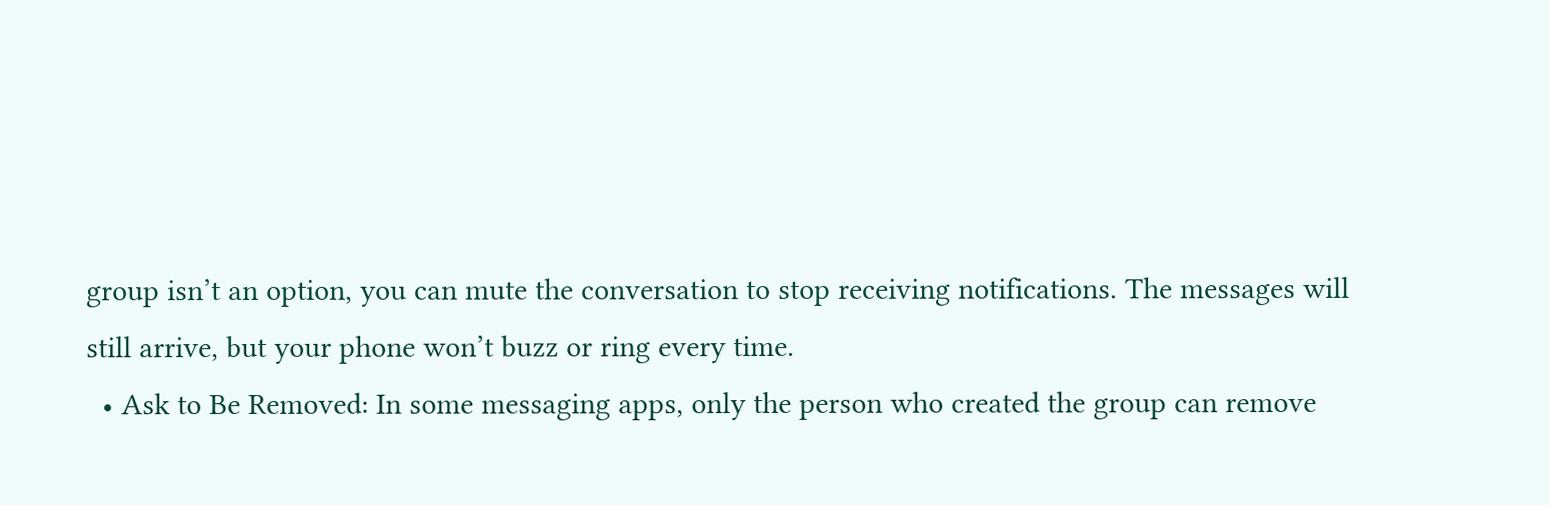group isn’t an option, you can mute the conversation to stop receiving notifications. The messages will still arrive, but your phone won’t buzz or ring every time.
  • Ask to Be Removed: In some messaging apps, only the person who created the group can remove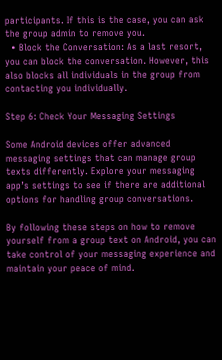participants. If this is the case, you can ask the group admin to remove you.
  • Block the Conversation: As a last resort, you can block the conversation. However, this also blocks all individuals in the group from contacting you individually.

Step 6: Check Your Messaging Settings

Some Android devices offer advanced messaging settings that can manage group texts differently. Explore your messaging app’s settings to see if there are additional options for handling group conversations.

By following these steps on how to remove yourself from a group text on Android, you can take control of your messaging experience and maintain your peace of mind.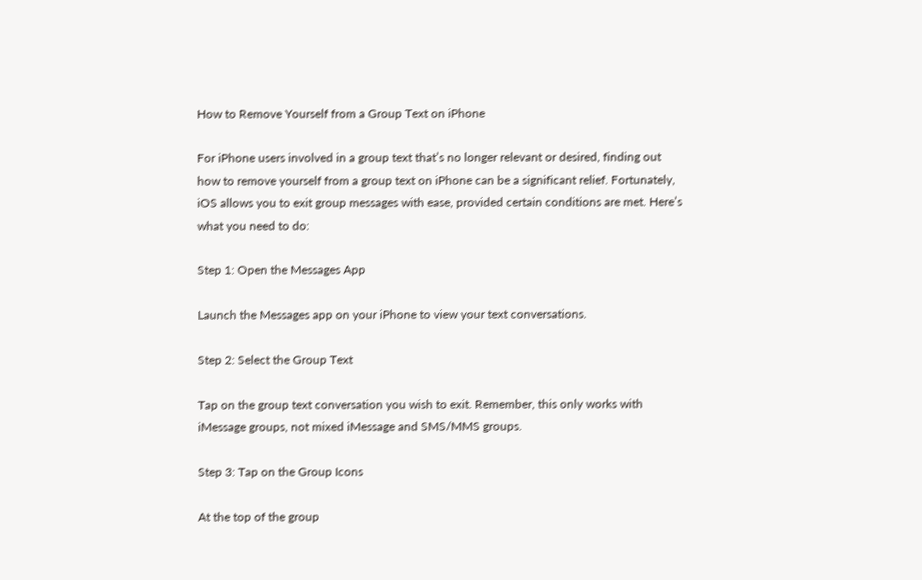How to Remove Yourself from a Group Text on iPhone

For iPhone users involved in a group text that’s no longer relevant or desired, finding out how to remove yourself from a group text on iPhone can be a significant relief. Fortunately, iOS allows you to exit group messages with ease, provided certain conditions are met. Here’s what you need to do:

Step 1: Open the Messages App

Launch the Messages app on your iPhone to view your text conversations.

Step 2: Select the Group Text

Tap on the group text conversation you wish to exit. Remember, this only works with iMessage groups, not mixed iMessage and SMS/MMS groups.

Step 3: Tap on the Group Icons

At the top of the group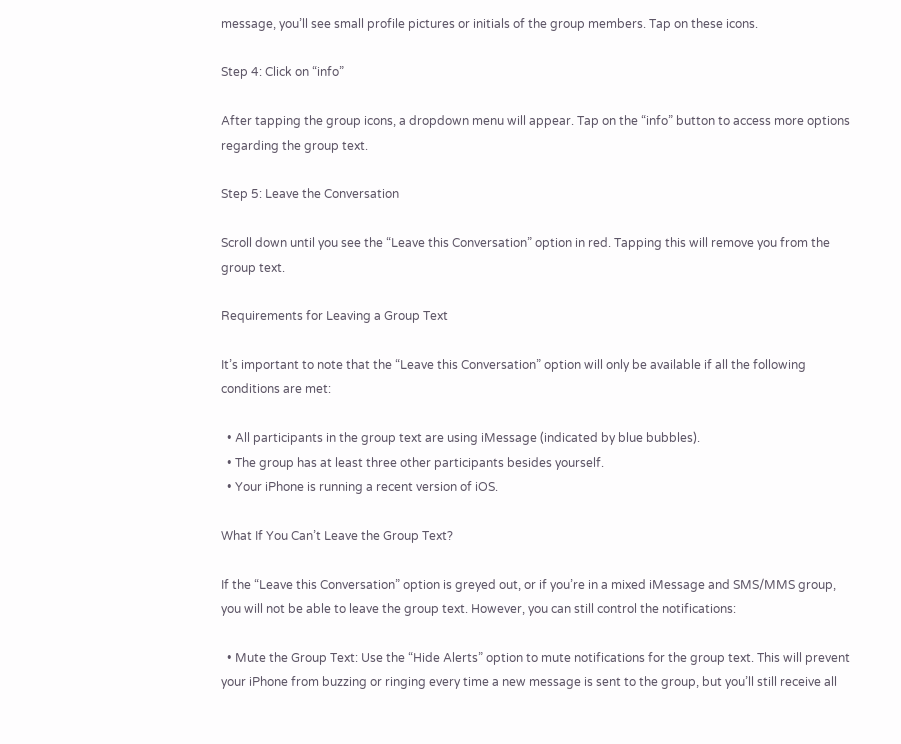message, you’ll see small profile pictures or initials of the group members. Tap on these icons.

Step 4: Click on “info”

After tapping the group icons, a dropdown menu will appear. Tap on the “info” button to access more options regarding the group text.

Step 5: Leave the Conversation

Scroll down until you see the “Leave this Conversation” option in red. Tapping this will remove you from the group text.

Requirements for Leaving a Group Text

It’s important to note that the “Leave this Conversation” option will only be available if all the following conditions are met:

  • All participants in the group text are using iMessage (indicated by blue bubbles).
  • The group has at least three other participants besides yourself.
  • Your iPhone is running a recent version of iOS.

What If You Can’t Leave the Group Text?

If the “Leave this Conversation” option is greyed out, or if you’re in a mixed iMessage and SMS/MMS group, you will not be able to leave the group text. However, you can still control the notifications:

  • Mute the Group Text: Use the “Hide Alerts” option to mute notifications for the group text. This will prevent your iPhone from buzzing or ringing every time a new message is sent to the group, but you’ll still receive all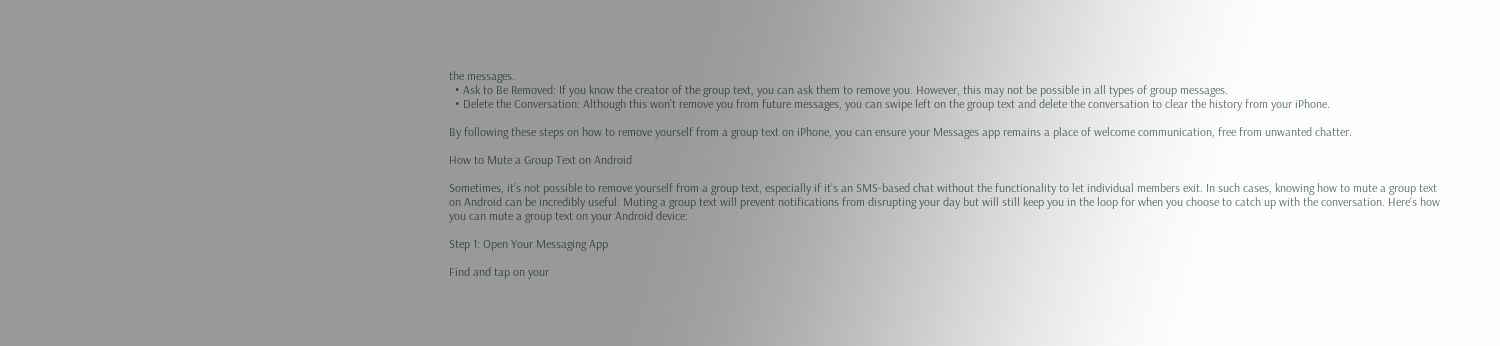the messages.
  • Ask to Be Removed: If you know the creator of the group text, you can ask them to remove you. However, this may not be possible in all types of group messages.
  • Delete the Conversation: Although this won’t remove you from future messages, you can swipe left on the group text and delete the conversation to clear the history from your iPhone.

By following these steps on how to remove yourself from a group text on iPhone, you can ensure your Messages app remains a place of welcome communication, free from unwanted chatter.

How to Mute a Group Text on Android

Sometimes, it’s not possible to remove yourself from a group text, especially if it’s an SMS-based chat without the functionality to let individual members exit. In such cases, knowing how to mute a group text on Android can be incredibly useful. Muting a group text will prevent notifications from disrupting your day but will still keep you in the loop for when you choose to catch up with the conversation. Here’s how you can mute a group text on your Android device:

Step 1: Open Your Messaging App

Find and tap on your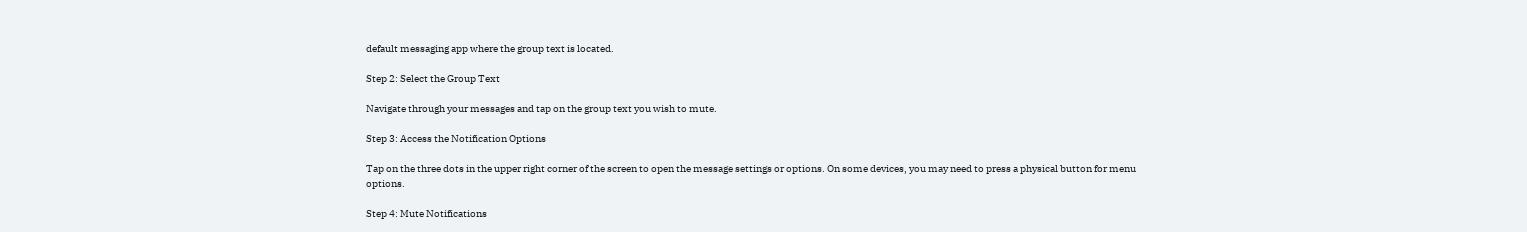default messaging app where the group text is located.

Step 2: Select the Group Text

Navigate through your messages and tap on the group text you wish to mute.

Step 3: Access the Notification Options

Tap on the three dots in the upper right corner of the screen to open the message settings or options. On some devices, you may need to press a physical button for menu options.

Step 4: Mute Notifications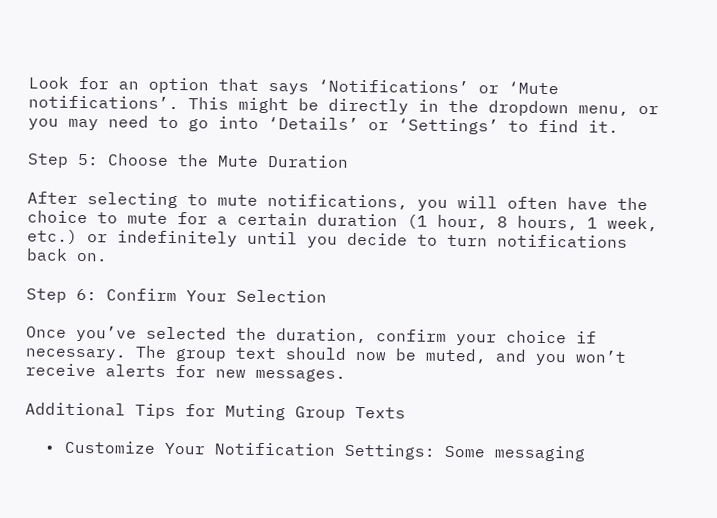Look for an option that says ‘Notifications’ or ‘Mute notifications’. This might be directly in the dropdown menu, or you may need to go into ‘Details’ or ‘Settings’ to find it.

Step 5: Choose the Mute Duration

After selecting to mute notifications, you will often have the choice to mute for a certain duration (1 hour, 8 hours, 1 week, etc.) or indefinitely until you decide to turn notifications back on.

Step 6: Confirm Your Selection

Once you’ve selected the duration, confirm your choice if necessary. The group text should now be muted, and you won’t receive alerts for new messages.

Additional Tips for Muting Group Texts

  • Customize Your Notification Settings: Some messaging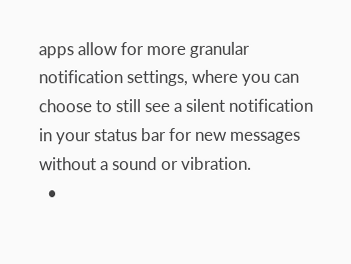apps allow for more granular notification settings, where you can choose to still see a silent notification in your status bar for new messages without a sound or vibration.
  •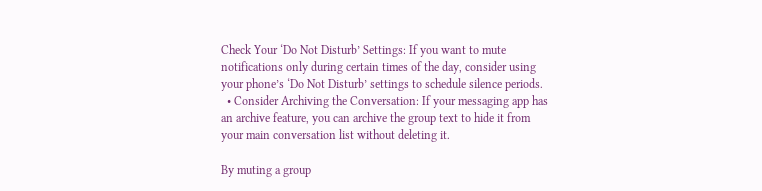Check Your ‘Do Not Disturb’ Settings: If you want to mute notifications only during certain times of the day, consider using your phone’s ‘Do Not Disturb’ settings to schedule silence periods.
  • Consider Archiving the Conversation: If your messaging app has an archive feature, you can archive the group text to hide it from your main conversation list without deleting it.

By muting a group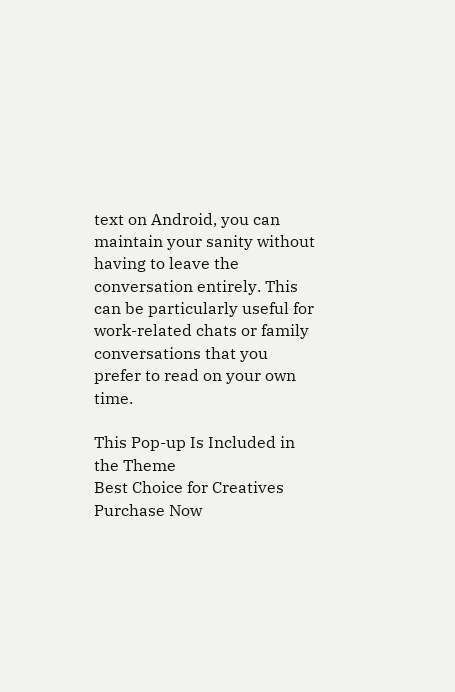text on Android, you can maintain your sanity without having to leave the conversation entirely. This can be particularly useful for work-related chats or family conversations that you prefer to read on your own time.

This Pop-up Is Included in the Theme
Best Choice for Creatives
Purchase Now